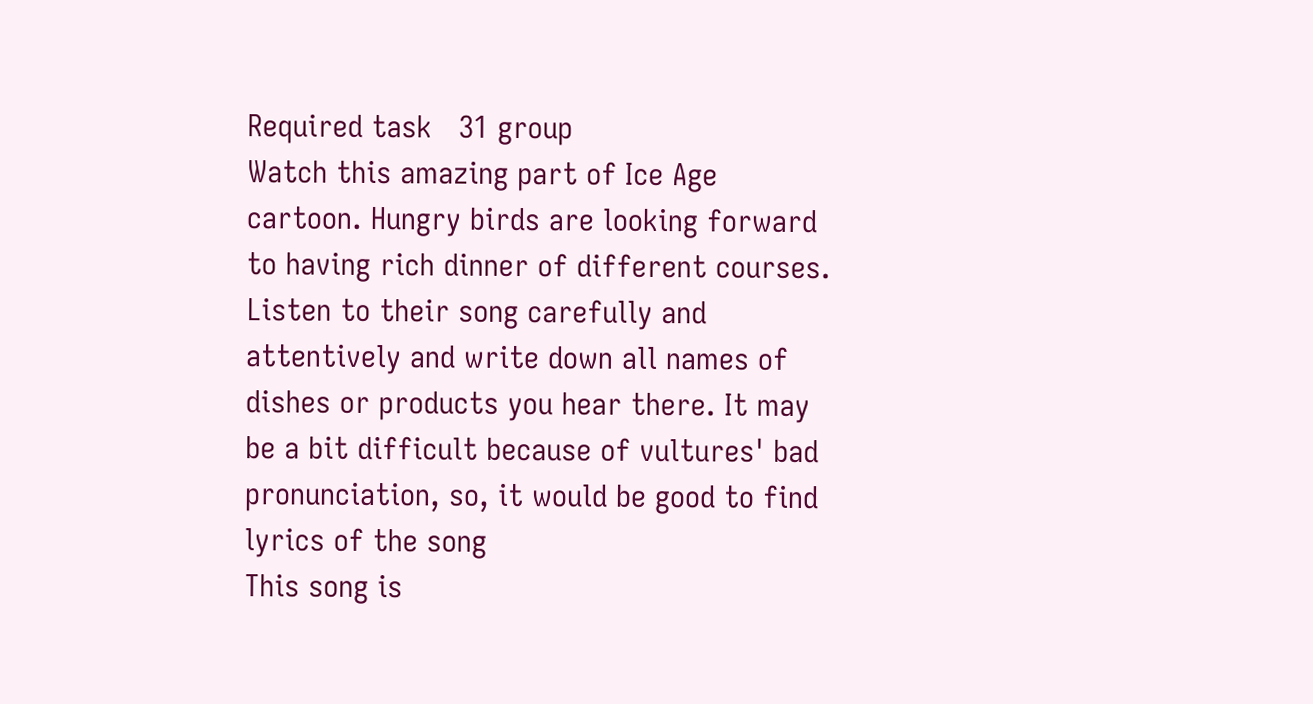Required task   31 group
Watch this amazing part of Ice Age cartoon. Hungry birds are looking forward to having rich dinner of different courses. Listen to their song carefully and attentively and write down all names of dishes or products you hear there. It may be a bit difficult because of vultures' bad pronunciation, so, it would be good to find lyrics of the song
This song is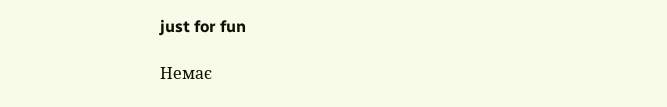just for fun

Немає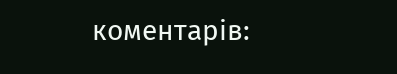коментарів: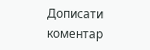Дописати коментар